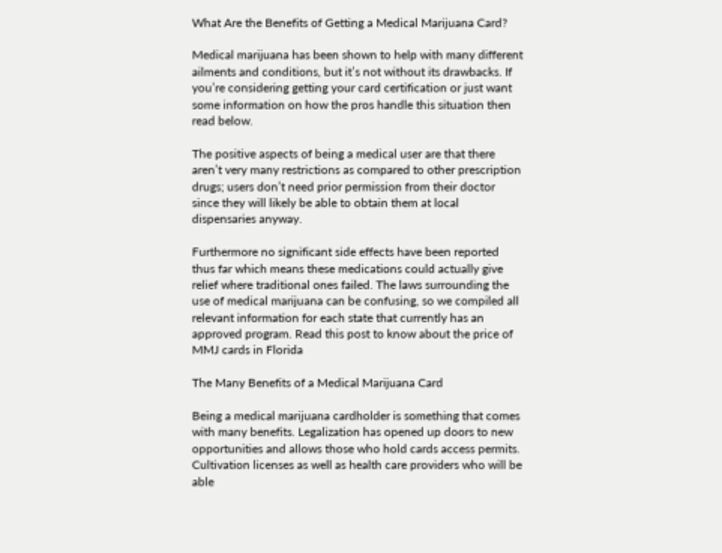What Are the Benefits of Getting a Medical Marijuana Card?

Medical marijuana has been shown to help with many different ailments and conditions, but it’s not without its drawbacks. If you’re considering getting your card certification or just want some information on how the pros handle this situation then read below.

The positive aspects of being a medical user are that there aren’t very many restrictions as compared to other prescription drugs; users don’t need prior permission from their doctor since they will likely be able to obtain them at local dispensaries anyway.

Furthermore no significant side effects have been reported thus far which means these medications could actually give relief where traditional ones failed. The laws surrounding the use of medical marijuana can be confusing, so we compiled all relevant information for each state that currently has an approved program. Read this post to know about the price of MMJ cards in Florida

The Many Benefits of a Medical Marijuana Card

Being a medical marijuana cardholder is something that comes with many benefits. Legalization has opened up doors to new opportunities and allows those who hold cards access permits. Cultivation licenses as well as health care providers who will be able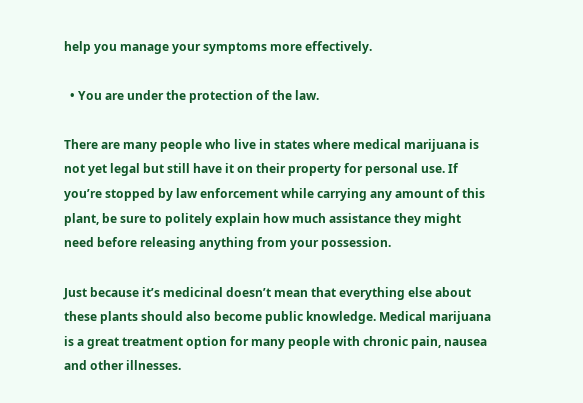help you manage your symptoms more effectively.

  • You are under the protection of the law.

There are many people who live in states where medical marijuana is not yet legal but still have it on their property for personal use. If you’re stopped by law enforcement while carrying any amount of this plant, be sure to politely explain how much assistance they might need before releasing anything from your possession.

Just because it’s medicinal doesn’t mean that everything else about these plants should also become public knowledge. Medical marijuana is a great treatment option for many people with chronic pain, nausea and other illnesses.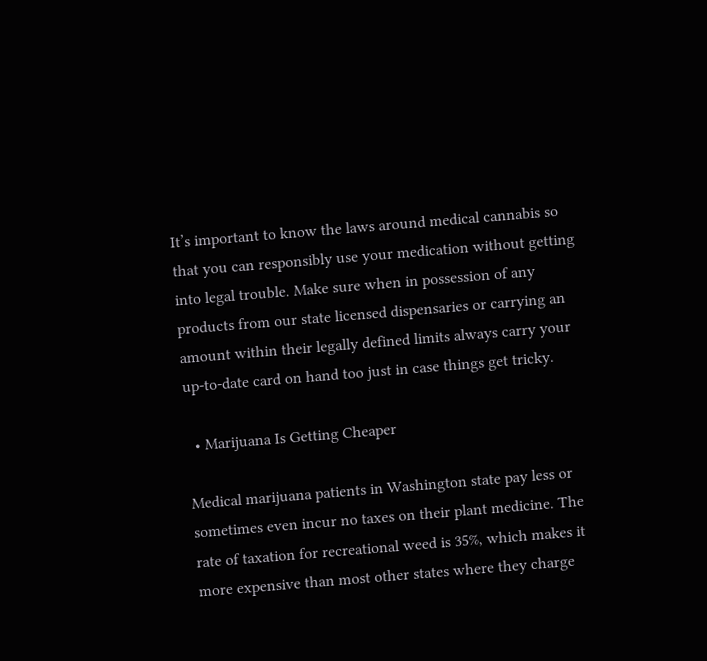It’s important to know the laws around medical cannabis so that you can responsibly use your medication without getting into legal trouble. Make sure when in possession of any products from our state licensed dispensaries or carrying an amount within their legally defined limits always carry your up-to-date card on hand too just in case things get tricky.

  • Marijuana Is Getting Cheaper

Medical marijuana patients in Washington state pay less or sometimes even incur no taxes on their plant medicine. The rate of taxation for recreational weed is 35%, which makes it more expensive than most other states where they charge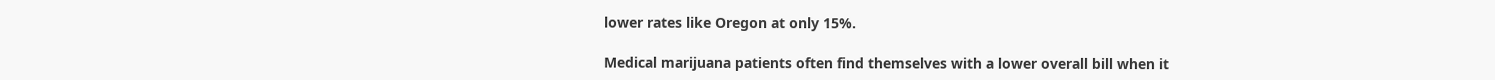lower rates like Oregon at only 15%.

Medical marijuana patients often find themselves with a lower overall bill when it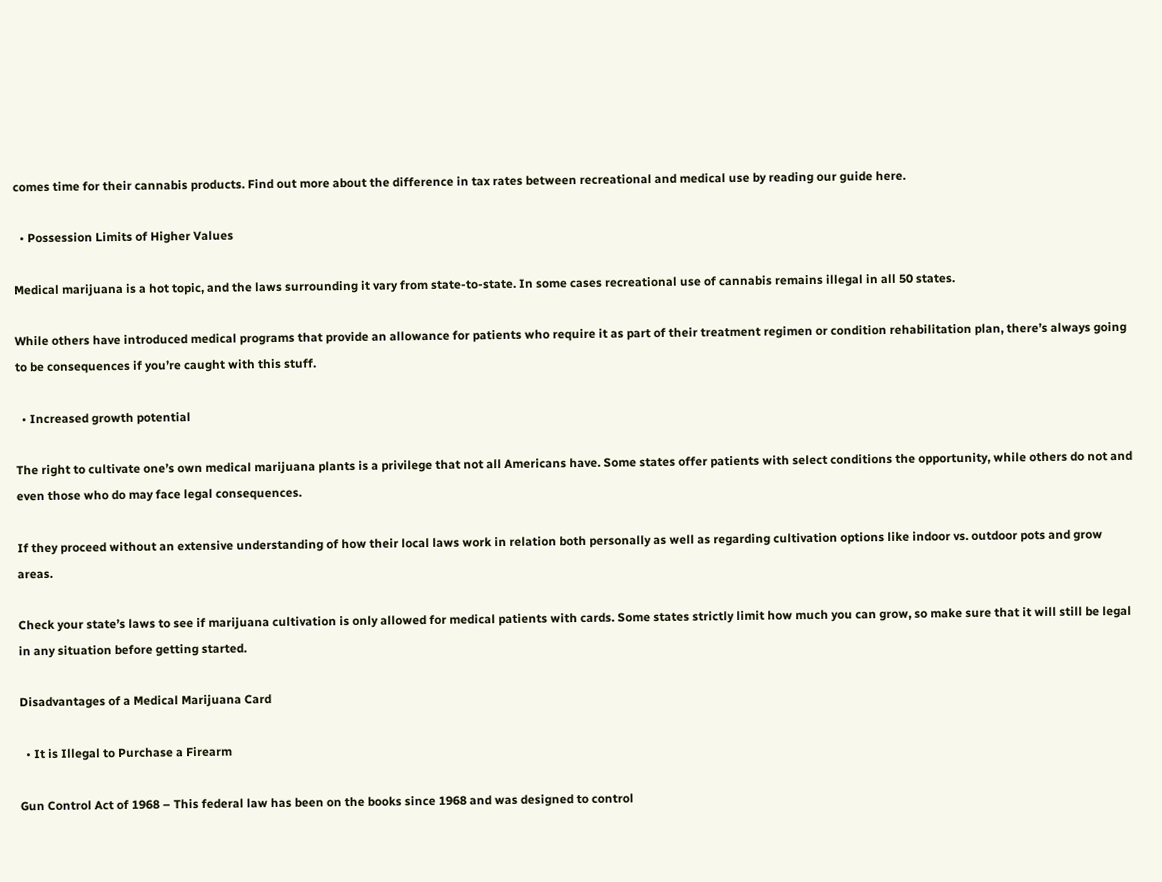comes time for their cannabis products. Find out more about the difference in tax rates between recreational and medical use by reading our guide here.

  • Possession Limits of Higher Values

Medical marijuana is a hot topic, and the laws surrounding it vary from state-to-state. In some cases recreational use of cannabis remains illegal in all 50 states.

While others have introduced medical programs that provide an allowance for patients who require it as part of their treatment regimen or condition rehabilitation plan, there’s always going to be consequences if you’re caught with this stuff.

  • Increased growth potential

The right to cultivate one’s own medical marijuana plants is a privilege that not all Americans have. Some states offer patients with select conditions the opportunity, while others do not and even those who do may face legal consequences.

If they proceed without an extensive understanding of how their local laws work in relation both personally as well as regarding cultivation options like indoor vs. outdoor pots and grow areas.

Check your state’s laws to see if marijuana cultivation is only allowed for medical patients with cards. Some states strictly limit how much you can grow, so make sure that it will still be legal in any situation before getting started.

Disadvantages of a Medical Marijuana Card

  • It is Illegal to Purchase a Firearm

Gun Control Act of 1968 – This federal law has been on the books since 1968 and was designed to control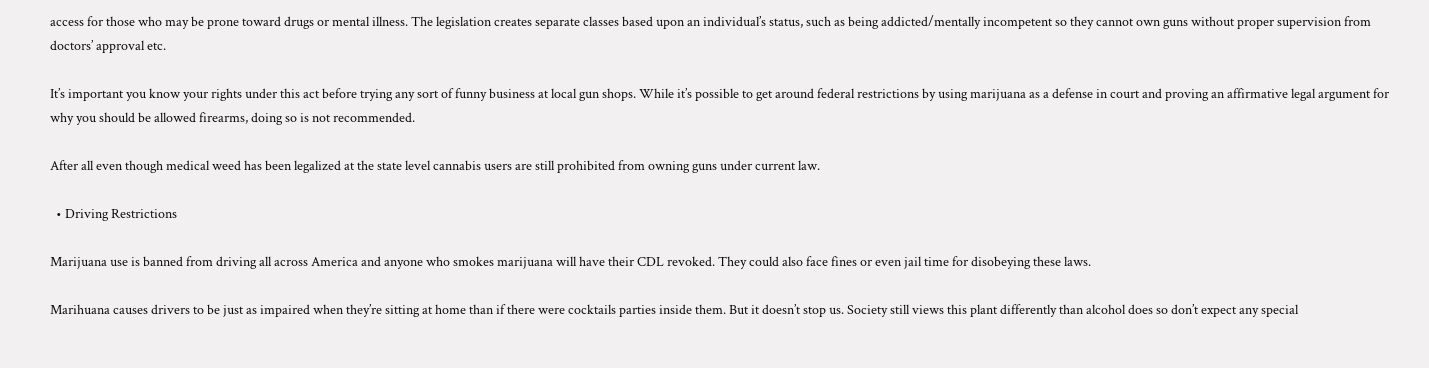access for those who may be prone toward drugs or mental illness. The legislation creates separate classes based upon an individual’s status, such as being addicted/mentally incompetent so they cannot own guns without proper supervision from doctors’ approval etc.

It’s important you know your rights under this act before trying any sort of funny business at local gun shops. While it’s possible to get around federal restrictions by using marijuana as a defense in court and proving an affirmative legal argument for why you should be allowed firearms, doing so is not recommended.

After all even though medical weed has been legalized at the state level cannabis users are still prohibited from owning guns under current law.

  • Driving Restrictions

Marijuana use is banned from driving all across America and anyone who smokes marijuana will have their CDL revoked. They could also face fines or even jail time for disobeying these laws.

Marihuana causes drivers to be just as impaired when they’re sitting at home than if there were cocktails parties inside them. But it doesn’t stop us. Society still views this plant differently than alcohol does so don’t expect any special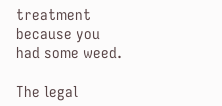treatment because you had some weed.

The legal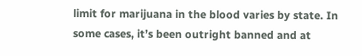limit for marijuana in the blood varies by state. In some cases, it’s been outright banned and at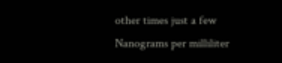other times just a few Nanograms per milliliter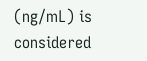(ng/mL) is considered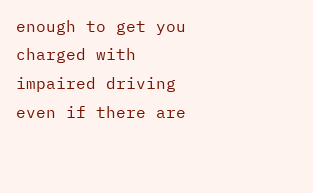enough to get you charged with impaired driving even if there are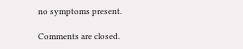no symptoms present.

Comments are closed.